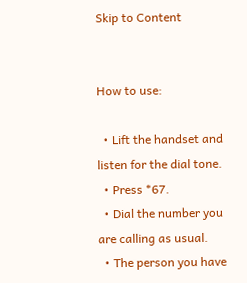Skip to Content


How to use:

  • Lift the handset and listen for the dial tone.
  • Press *67.
  • Dial the number you are calling as usual.
  • The person you have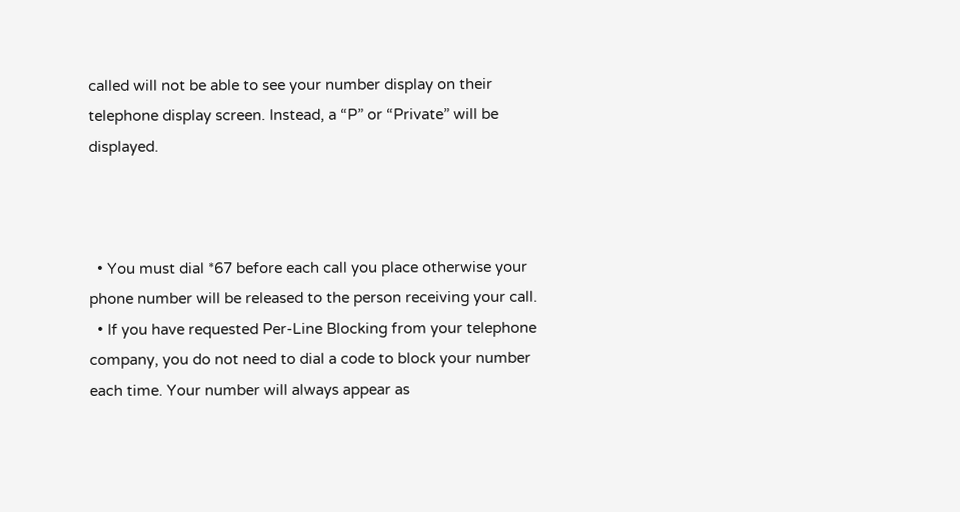called will not be able to see your number display on their telephone display screen. Instead, a “P” or “Private” will be displayed.



  • You must dial *67 before each call you place otherwise your phone number will be released to the person receiving your call.
  • If you have requested Per-Line Blocking from your telephone company, you do not need to dial a code to block your number each time. Your number will always appear as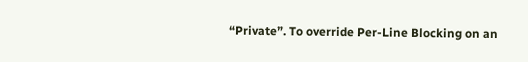“Private”. To override Per-Line Blocking on an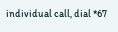individual call, dial *67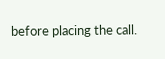before placing the call.